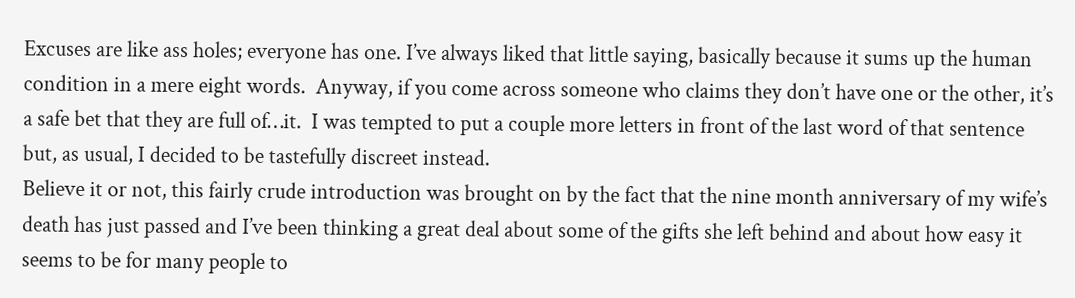Excuses are like ass holes; everyone has one. I’ve always liked that little saying, basically because it sums up the human condition in a mere eight words.  Anyway, if you come across someone who claims they don’t have one or the other, it’s a safe bet that they are full of…it.  I was tempted to put a couple more letters in front of the last word of that sentence but, as usual, I decided to be tastefully discreet instead.
Believe it or not, this fairly crude introduction was brought on by the fact that the nine month anniversary of my wife’s death has just passed and I’ve been thinking a great deal about some of the gifts she left behind and about how easy it seems to be for many people to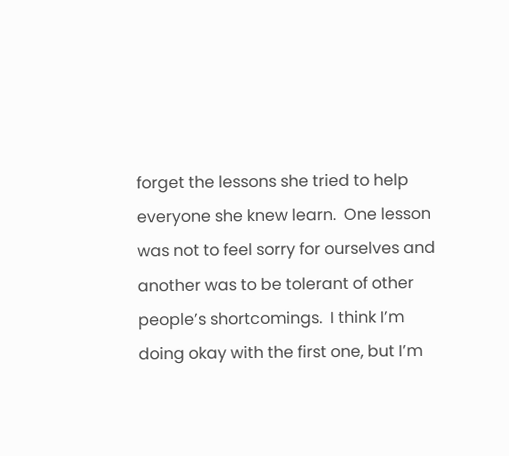forget the lessons she tried to help everyone she knew learn.  One lesson was not to feel sorry for ourselves and another was to be tolerant of other people’s shortcomings.  I think I’m doing okay with the first one, but I’m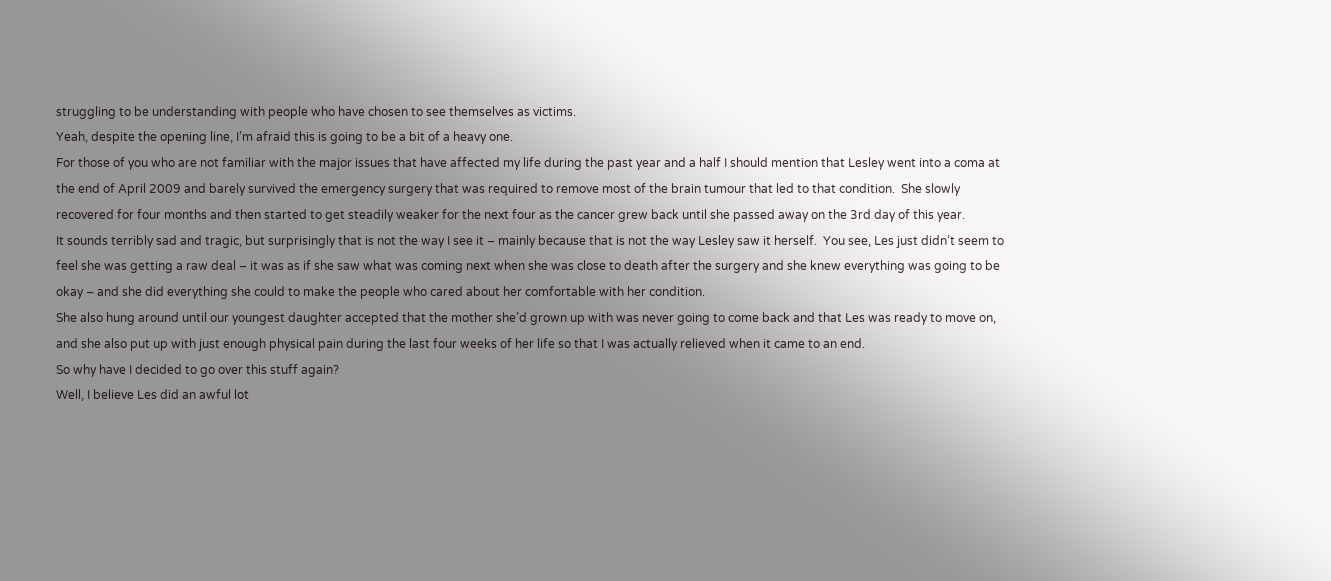struggling to be understanding with people who have chosen to see themselves as victims.
Yeah, despite the opening line, I’m afraid this is going to be a bit of a heavy one.
For those of you who are not familiar with the major issues that have affected my life during the past year and a half I should mention that Lesley went into a coma at the end of April 2009 and barely survived the emergency surgery that was required to remove most of the brain tumour that led to that condition.  She slowly recovered for four months and then started to get steadily weaker for the next four as the cancer grew back until she passed away on the 3rd day of this year.
It sounds terribly sad and tragic, but surprisingly that is not the way I see it – mainly because that is not the way Lesley saw it herself.  You see, Les just didn’t seem to feel she was getting a raw deal – it was as if she saw what was coming next when she was close to death after the surgery and she knew everything was going to be okay – and she did everything she could to make the people who cared about her comfortable with her condition.
She also hung around until our youngest daughter accepted that the mother she’d grown up with was never going to come back and that Les was ready to move on, and she also put up with just enough physical pain during the last four weeks of her life so that I was actually relieved when it came to an end.
So why have I decided to go over this stuff again?
Well, I believe Les did an awful lot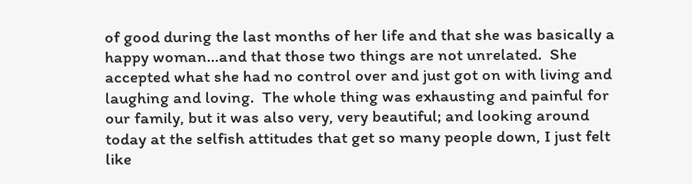of good during the last months of her life and that she was basically a happy woman…and that those two things are not unrelated.  She accepted what she had no control over and just got on with living and laughing and loving.  The whole thing was exhausting and painful for our family, but it was also very, very beautiful; and looking around today at the selfish attitudes that get so many people down, I just felt like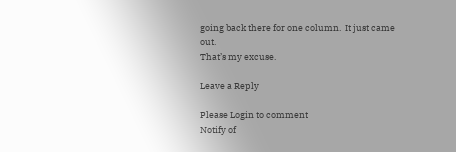going back there for one column.  It just came out.
That’s my excuse.

Leave a Reply

Please Login to comment
Notify of